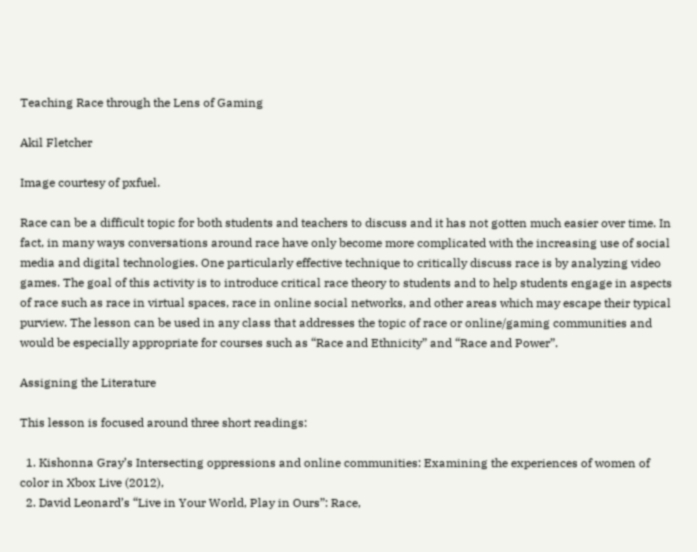Teaching Race through the Lens of Gaming

Akil Fletcher

Image courtesy of pxfuel.

Race can be a difficult topic for both students and teachers to discuss and it has not gotten much easier over time. In fact, in many ways conversations around race have only become more complicated with the increasing use of social media and digital technologies. One particularly effective technique to critically discuss race is by analyzing video games. The goal of this activity is to introduce critical race theory to students and to help students engage in aspects of race such as race in virtual spaces, race in online social networks, and other areas which may escape their typical purview. The lesson can be used in any class that addresses the topic of race or online/gaming communities and would be especially appropriate for courses such as “Race and Ethnicity” and “Race and Power”.

Assigning the Literature

This lesson is focused around three short readings:

  1. Kishonna Gray’s Intersecting oppressions and online communities: Examining the experiences of women of color in Xbox Live (2012),
  2. David Leonard’s “Live in Your World, Play in Ours”: Race,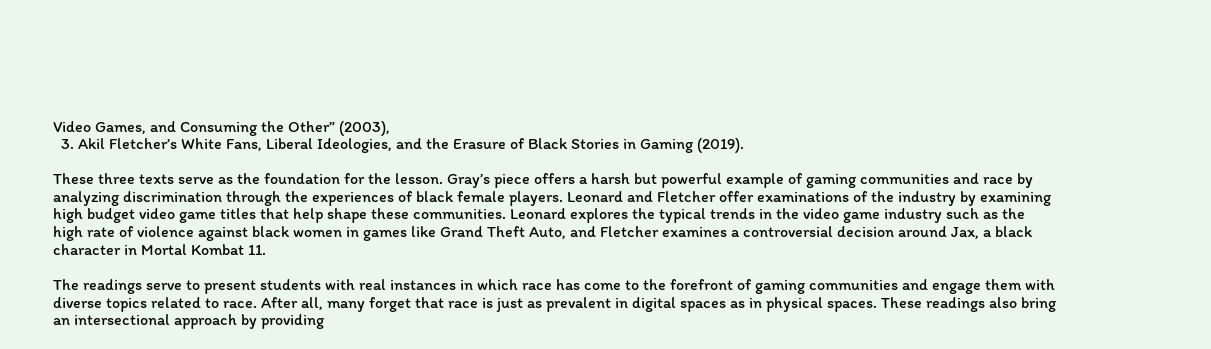Video Games, and Consuming the Other” (2003),
  3. Akil Fletcher’s White Fans, Liberal Ideologies, and the Erasure of Black Stories in Gaming (2019).

These three texts serve as the foundation for the lesson. Gray’s piece offers a harsh but powerful example of gaming communities and race by analyzing discrimination through the experiences of black female players. Leonard and Fletcher offer examinations of the industry by examining high budget video game titles that help shape these communities. Leonard explores the typical trends in the video game industry such as the high rate of violence against black women in games like Grand Theft Auto, and Fletcher examines a controversial decision around Jax, a black character in Mortal Kombat 11.

The readings serve to present students with real instances in which race has come to the forefront of gaming communities and engage them with diverse topics related to race. After all, many forget that race is just as prevalent in digital spaces as in physical spaces. These readings also bring an intersectional approach by providing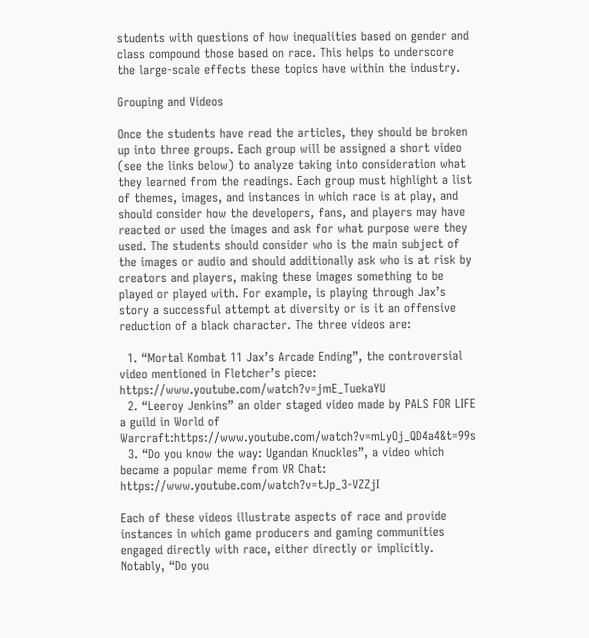students with questions of how inequalities based on gender and class compound those based on race. This helps to underscore the large-scale effects these topics have within the industry.

Grouping and Videos

Once the students have read the articles, they should be broken up into three groups. Each group will be assigned a short video (see the links below) to analyze taking into consideration what they learned from the readings. Each group must highlight a list of themes, images, and instances in which race is at play, and should consider how the developers, fans, and players may have reacted or used the images and ask for what purpose were they used. The students should consider who is the main subject of the images or audio and should additionally ask who is at risk by creators and players, making these images something to be played or played with. For example, is playing through Jax’s story a successful attempt at diversity or is it an offensive reduction of a black character. The three videos are:

  1. “Mortal Kombat 11 Jax’s Arcade Ending”, the controversial video mentioned in Fletcher’s piece: https://www.youtube.com/watch?v=jmE_TuekaYU
  2. “Leeroy Jenkins” an older staged video made by PALS FOR LIFE a guild in World of Warcraft:https://www.youtube.com/watch?v=mLyOj_QD4a4&t=99s
  3. “Do you know the way: Ugandan Knuckles”, a video which became a popular meme from VR Chat: https://www.youtube.com/watch?v=tJp_3-VZZjI

Each of these videos illustrate aspects of race and provide instances in which game producers and gaming communities engaged directly with race, either directly or implicitly. Notably, “Do you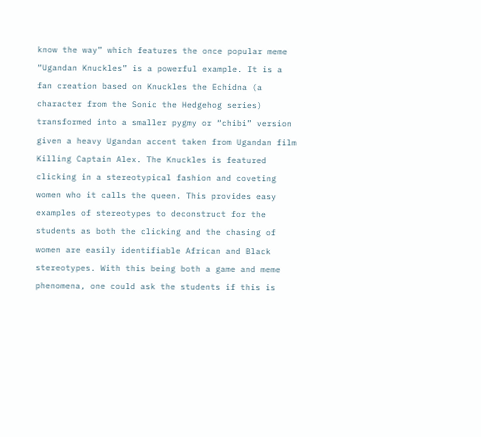know the way” which features the once popular meme “Ugandan Knuckles” is a powerful example. It is a fan creation based on Knuckles the Echidna (a character from the Sonic the Hedgehog series) transformed into a smaller pygmy or “chibi” version given a heavy Ugandan accent taken from Ugandan film Killing Captain Alex. The Knuckles is featured clicking in a stereotypical fashion and coveting women who it calls the queen. This provides easy examples of stereotypes to deconstruct for the students as both the clicking and the chasing of women are easily identifiable African and Black stereotypes. With this being both a game and meme phenomena, one could ask the students if this is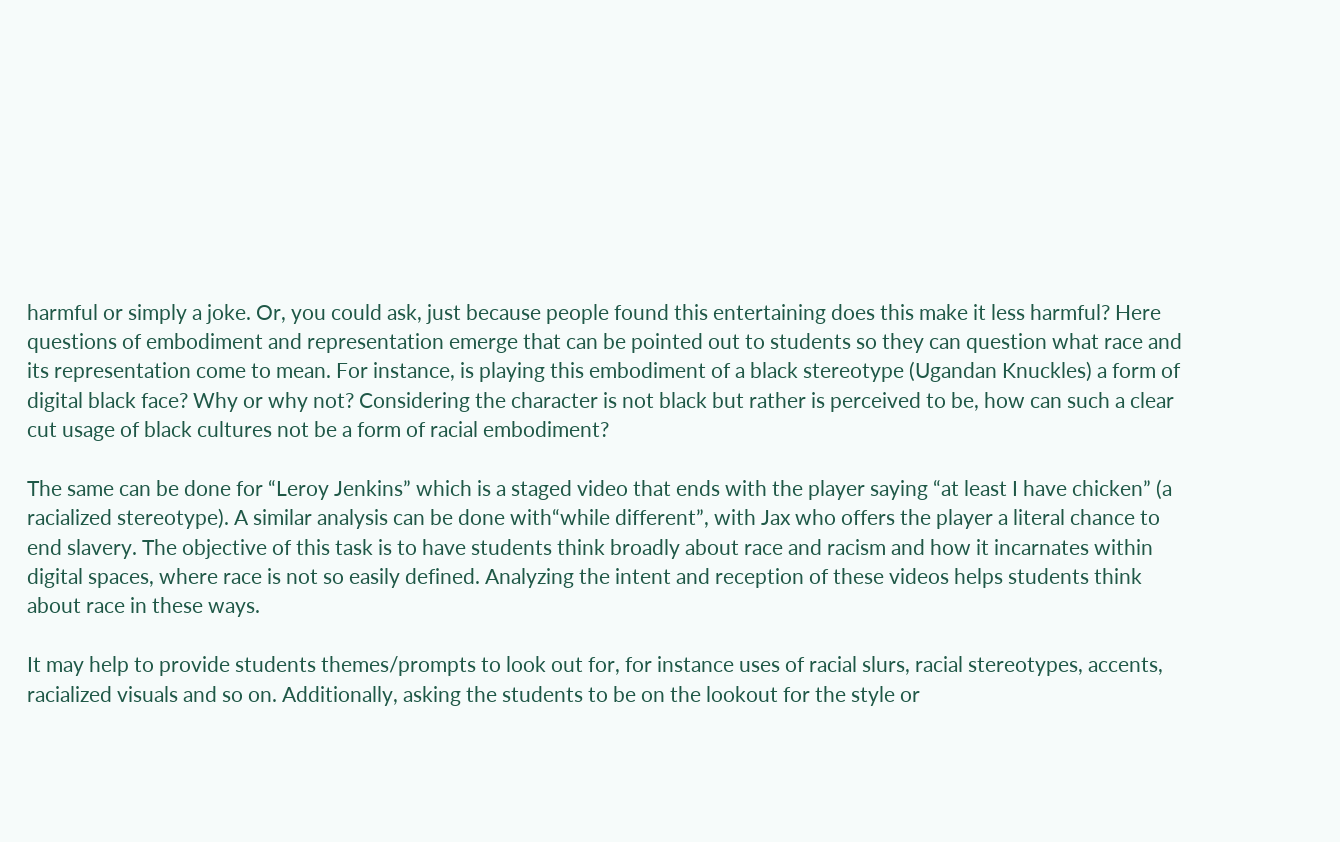harmful or simply a joke. Or, you could ask, just because people found this entertaining does this make it less harmful? Here questions of embodiment and representation emerge that can be pointed out to students so they can question what race and its representation come to mean. For instance, is playing this embodiment of a black stereotype (Ugandan Knuckles) a form of digital black face? Why or why not? Considering the character is not black but rather is perceived to be, how can such a clear cut usage of black cultures not be a form of racial embodiment?

The same can be done for “Leroy Jenkins” which is a staged video that ends with the player saying “at least I have chicken” (a racialized stereotype). A similar analysis can be done with“while different”, with Jax who offers the player a literal chance to end slavery. The objective of this task is to have students think broadly about race and racism and how it incarnates within digital spaces, where race is not so easily defined. Analyzing the intent and reception of these videos helps students think about race in these ways.

It may help to provide students themes/prompts to look out for, for instance uses of racial slurs, racial stereotypes, accents, racialized visuals and so on. Additionally, asking the students to be on the lookout for the style or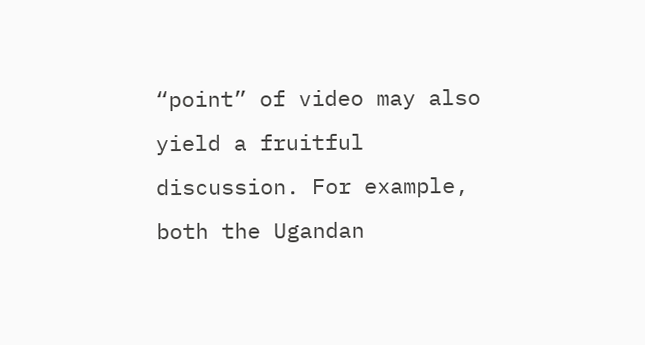“point” of video may also yield a fruitful discussion. For example, both the Ugandan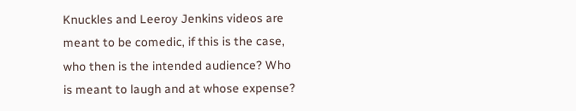Knuckles and Leeroy Jenkins videos are meant to be comedic, if this is the case, who then is the intended audience? Who is meant to laugh and at whose expense?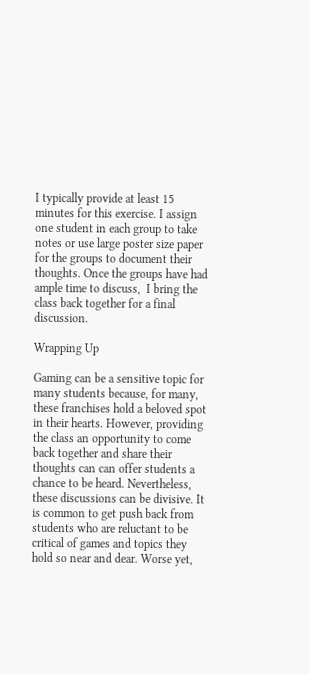I typically provide at least 15 minutes for this exercise. I assign one student in each group to take notes or use large poster size paper for the groups to document their thoughts. Once the groups have had ample time to discuss,  I bring the class back together for a final discussion.

Wrapping Up

Gaming can be a sensitive topic for many students because, for many, these franchises hold a beloved spot in their hearts. However, providing the class an opportunity to come back together and share their thoughts can can offer students a chance to be heard. Nevertheless, these discussions can be divisive. It is common to get push back from students who are reluctant to be critical of games and topics they hold so near and dear. Worse yet,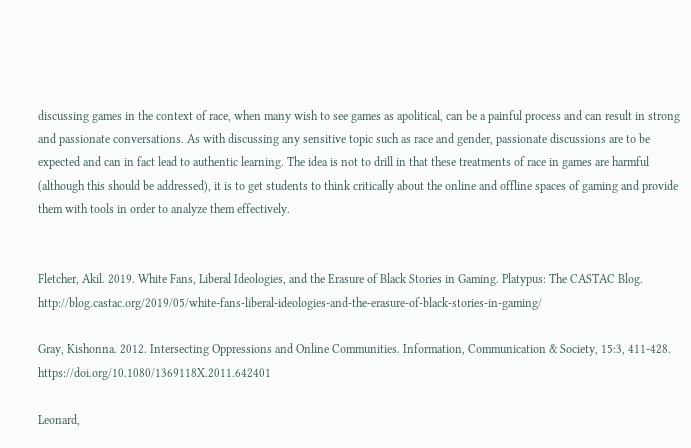discussing games in the context of race, when many wish to see games as apolitical, can be a painful process and can result in strong and passionate conversations. As with discussing any sensitive topic such as race and gender, passionate discussions are to be expected and can in fact lead to authentic learning. The idea is not to drill in that these treatments of race in games are harmful (although this should be addressed), it is to get students to think critically about the online and offline spaces of gaming and provide them with tools in order to analyze them effectively.


Fletcher, Akil. 2019. White Fans, Liberal Ideologies, and the Erasure of Black Stories in Gaming. Platypus: The CASTAC Blog. http://blog.castac.org/2019/05/white-fans-liberal-ideologies-and-the-erasure-of-black-stories-in-gaming/

Gray, Kishonna. 2012. Intersecting Oppressions and Online Communities. Information, Communication & Society, 15:3, 411-428. https://doi.org/10.1080/1369118X.2011.642401

Leonard,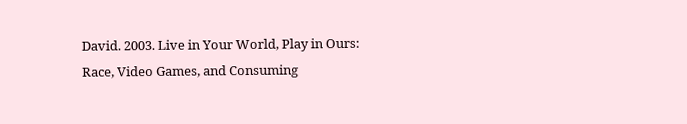David. 2003. Live in Your World, Play in Ours: Race, Video Games, and Consuming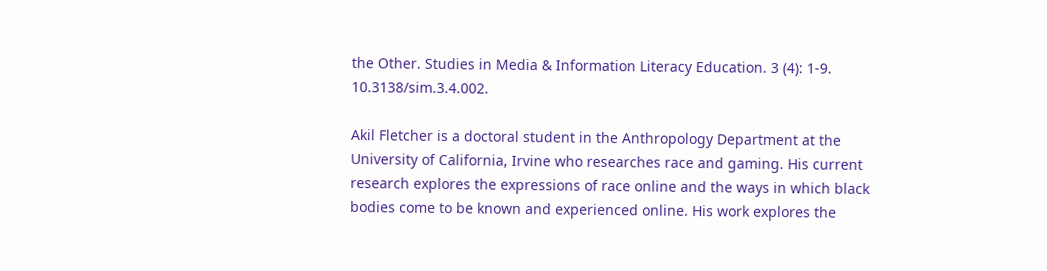the Other. Studies in Media & Information Literacy Education. 3 (4): 1-9. 10.3138/sim.3.4.002.

Akil Fletcher is a doctoral student in the Anthropology Department at the University of California, Irvine who researches race and gaming. His current research explores the expressions of race online and the ways in which black bodies come to be known and experienced online. His work explores the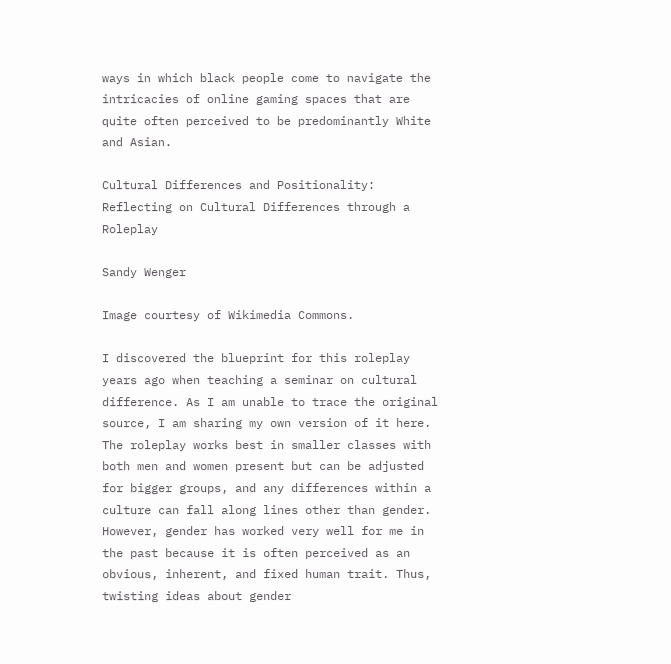ways in which black people come to navigate the intricacies of online gaming spaces that are quite often perceived to be predominantly White and Asian.

Cultural Differences and Positionality: Reflecting on Cultural Differences through a Roleplay

Sandy Wenger

Image courtesy of Wikimedia Commons.

I discovered the blueprint for this roleplay years ago when teaching a seminar on cultural difference. As I am unable to trace the original source, I am sharing my own version of it here. The roleplay works best in smaller classes with both men and women present but can be adjusted for bigger groups, and any differences within a culture can fall along lines other than gender. However, gender has worked very well for me in the past because it is often perceived as an obvious, inherent, and fixed human trait. Thus, twisting ideas about gender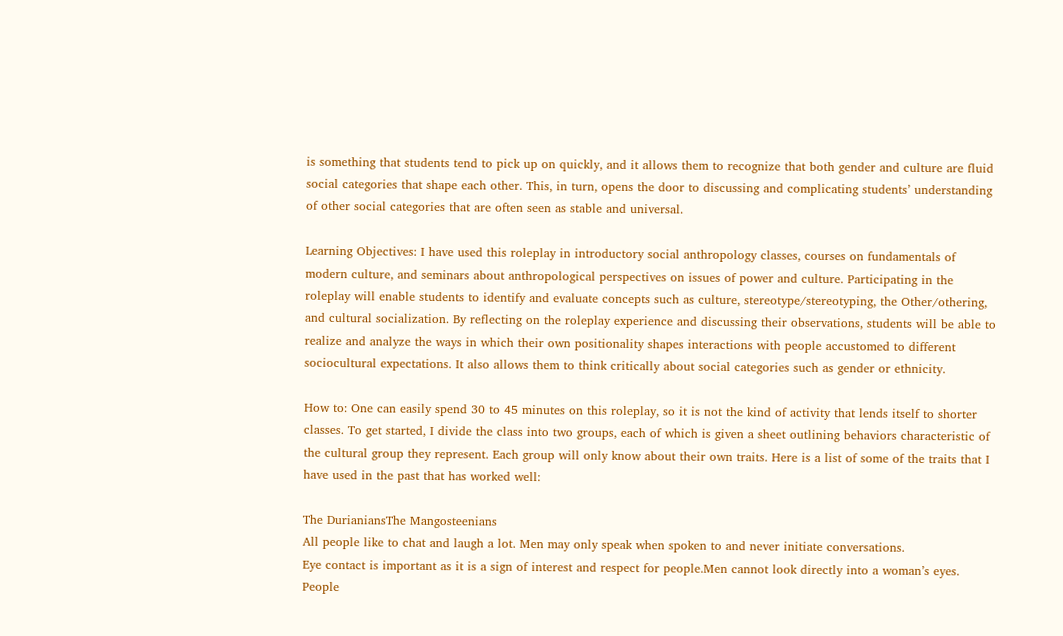is something that students tend to pick up on quickly, and it allows them to recognize that both gender and culture are fluid social categories that shape each other. This, in turn, opens the door to discussing and complicating students’ understanding of other social categories that are often seen as stable and universal.

Learning Objectives: I have used this roleplay in introductory social anthropology classes, courses on fundamentals of modern culture, and seminars about anthropological perspectives on issues of power and culture. Participating in the roleplay will enable students to identify and evaluate concepts such as culture, stereotype/stereotyping, the Other/othering, and cultural socialization. By reflecting on the roleplay experience and discussing their observations, students will be able to realize and analyze the ways in which their own positionality shapes interactions with people accustomed to different sociocultural expectations. It also allows them to think critically about social categories such as gender or ethnicity.

How to: One can easily spend 30 to 45 minutes on this roleplay, so it is not the kind of activity that lends itself to shorter classes. To get started, I divide the class into two groups, each of which is given a sheet outlining behaviors characteristic of the cultural group they represent. Each group will only know about their own traits. Here is a list of some of the traits that I have used in the past that has worked well:

The DurianiansThe Mangosteenians
All people like to chat and laugh a lot. Men may only speak when spoken to and never initiate conversations.
Eye contact is important as it is a sign of interest and respect for people.Men cannot look directly into a woman’s eyes.
People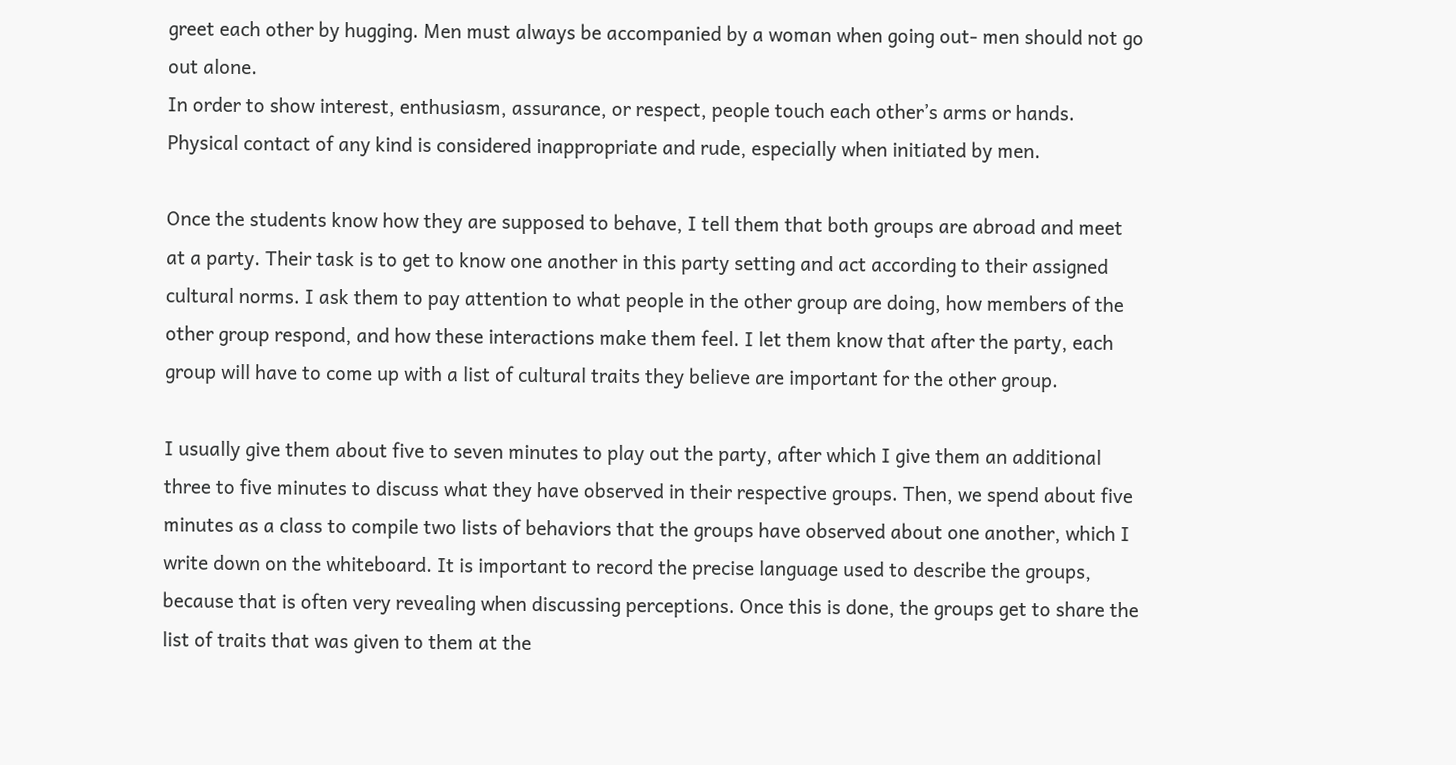greet each other by hugging. Men must always be accompanied by a woman when going out- men should not go out alone.
In order to show interest, enthusiasm, assurance, or respect, people touch each other’s arms or hands. Physical contact of any kind is considered inappropriate and rude, especially when initiated by men.

Once the students know how they are supposed to behave, I tell them that both groups are abroad and meet at a party. Their task is to get to know one another in this party setting and act according to their assigned cultural norms. I ask them to pay attention to what people in the other group are doing, how members of the other group respond, and how these interactions make them feel. I let them know that after the party, each group will have to come up with a list of cultural traits they believe are important for the other group.

I usually give them about five to seven minutes to play out the party, after which I give them an additional three to five minutes to discuss what they have observed in their respective groups. Then, we spend about five minutes as a class to compile two lists of behaviors that the groups have observed about one another, which I write down on the whiteboard. It is important to record the precise language used to describe the groups, because that is often very revealing when discussing perceptions. Once this is done, the groups get to share the list of traits that was given to them at the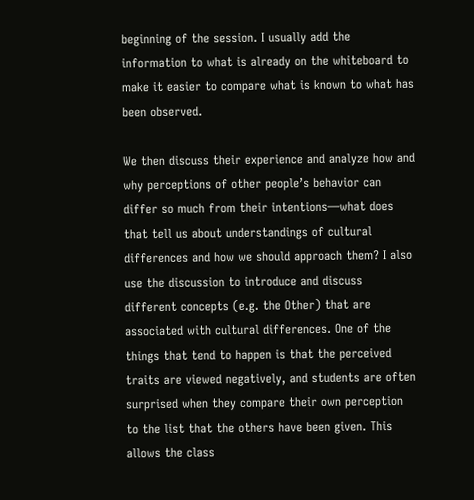beginning of the session. I usually add the information to what is already on the whiteboard to make it easier to compare what is known to what has been observed.

We then discuss their experience and analyze how and why perceptions of other people’s behavior can differ so much from their intentions—what does that tell us about understandings of cultural differences and how we should approach them? I also use the discussion to introduce and discuss different concepts (e.g. the Other) that are associated with cultural differences. One of the things that tend to happen is that the perceived traits are viewed negatively, and students are often surprised when they compare their own perception to the list that the others have been given. This allows the class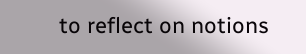to reflect on notions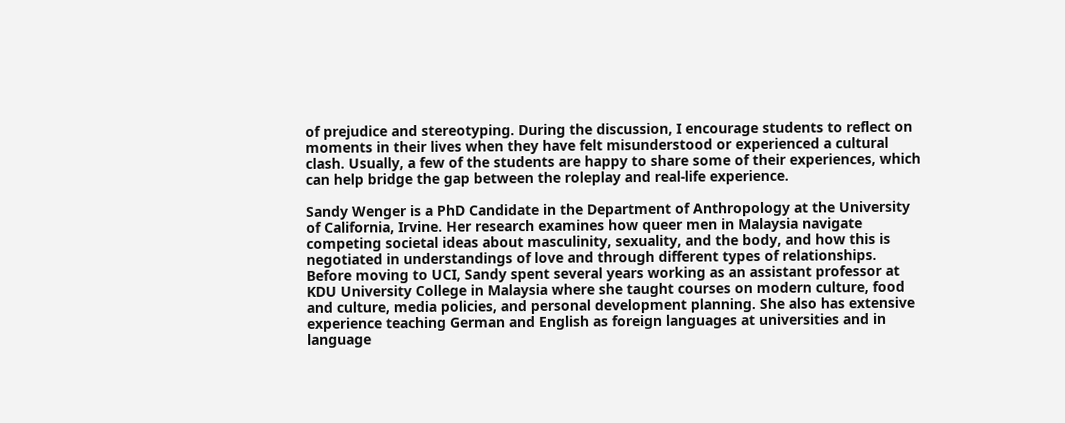of prejudice and stereotyping. During the discussion, I encourage students to reflect on moments in their lives when they have felt misunderstood or experienced a cultural clash. Usually, a few of the students are happy to share some of their experiences, which can help bridge the gap between the roleplay and real-life experience.

Sandy Wenger is a PhD Candidate in the Department of Anthropology at the University of California, Irvine. Her research examines how queer men in Malaysia navigate competing societal ideas about masculinity, sexuality, and the body, and how this is negotiated in understandings of love and through different types of relationships. Before moving to UCI, Sandy spent several years working as an assistant professor at KDU University College in Malaysia where she taught courses on modern culture, food and culture, media policies, and personal development planning. She also has extensive experience teaching German and English as foreign languages at universities and in language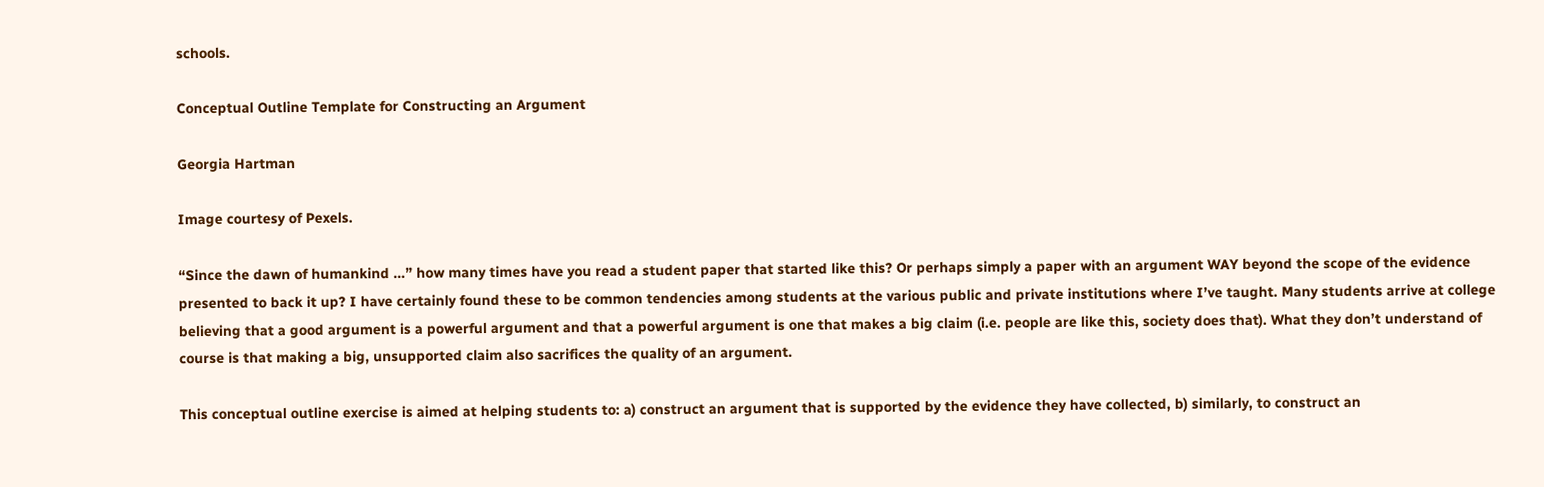schools.

Conceptual Outline Template for Constructing an Argument

Georgia Hartman

Image courtesy of Pexels.

“Since the dawn of humankind …” how many times have you read a student paper that started like this? Or perhaps simply a paper with an argument WAY beyond the scope of the evidence presented to back it up? I have certainly found these to be common tendencies among students at the various public and private institutions where I’ve taught. Many students arrive at college believing that a good argument is a powerful argument and that a powerful argument is one that makes a big claim (i.e. people are like this, society does that). What they don’t understand of course is that making a big, unsupported claim also sacrifices the quality of an argument.

This conceptual outline exercise is aimed at helping students to: a) construct an argument that is supported by the evidence they have collected, b) similarly, to construct an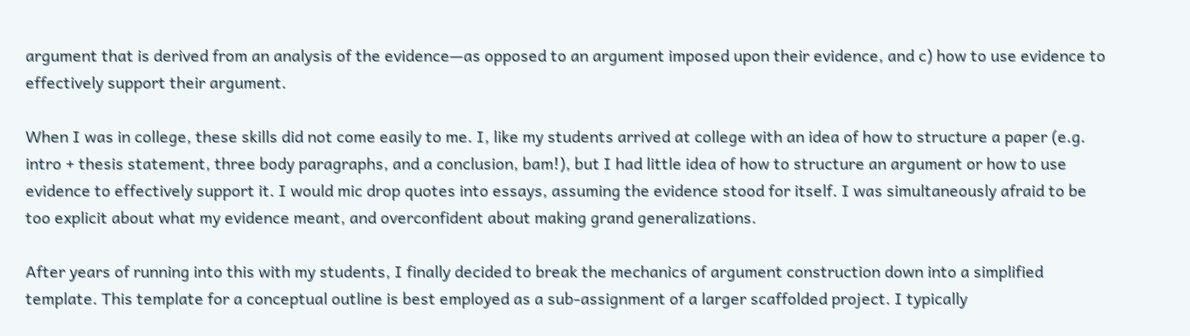argument that is derived from an analysis of the evidence—as opposed to an argument imposed upon their evidence, and c) how to use evidence to effectively support their argument.

When I was in college, these skills did not come easily to me. I, like my students arrived at college with an idea of how to structure a paper (e.g. intro + thesis statement, three body paragraphs, and a conclusion, bam!), but I had little idea of how to structure an argument or how to use evidence to effectively support it. I would mic drop quotes into essays, assuming the evidence stood for itself. I was simultaneously afraid to be too explicit about what my evidence meant, and overconfident about making grand generalizations.

After years of running into this with my students, I finally decided to break the mechanics of argument construction down into a simplified template. This template for a conceptual outline is best employed as a sub-assignment of a larger scaffolded project. I typically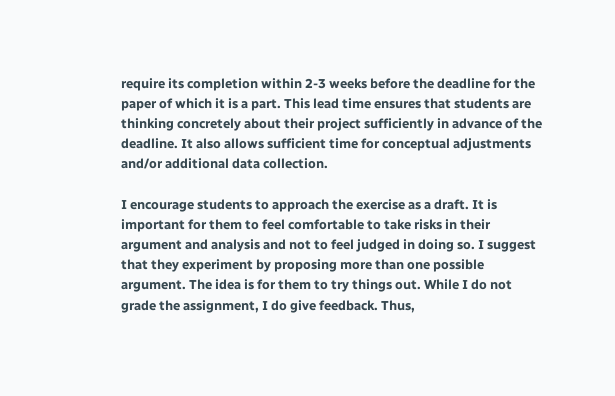require its completion within 2-3 weeks before the deadline for the paper of which it is a part. This lead time ensures that students are thinking concretely about their project sufficiently in advance of the deadline. It also allows sufficient time for conceptual adjustments and/or additional data collection.

I encourage students to approach the exercise as a draft. It is important for them to feel comfortable to take risks in their argument and analysis and not to feel judged in doing so. I suggest that they experiment by proposing more than one possible argument. The idea is for them to try things out. While I do not grade the assignment, I do give feedback. Thus,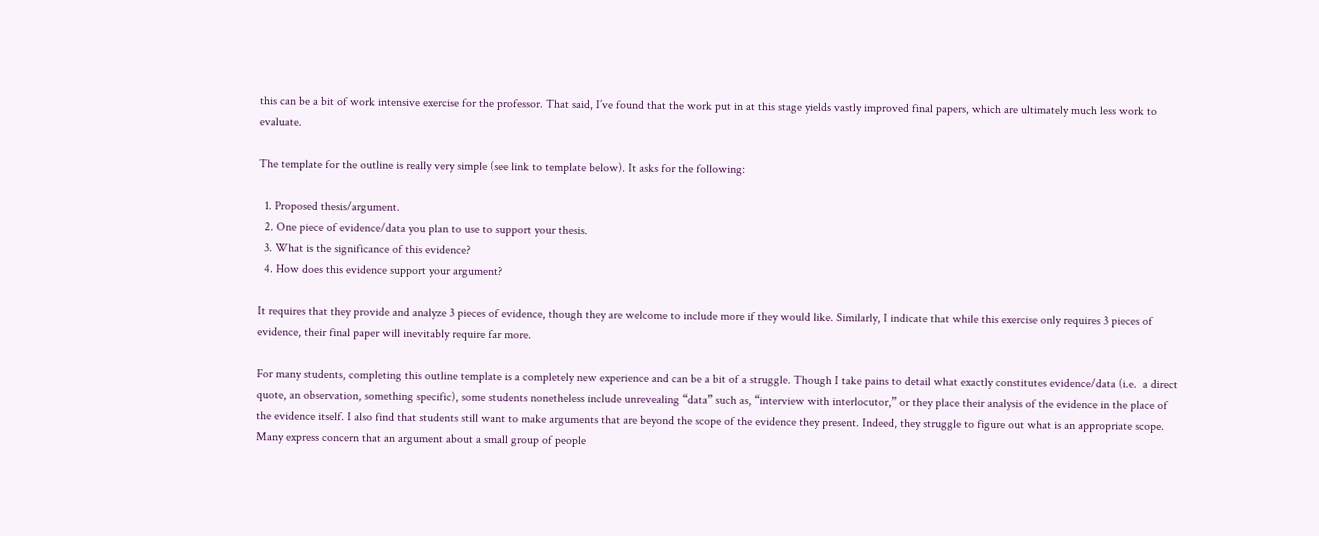this can be a bit of work intensive exercise for the professor. That said, I’ve found that the work put in at this stage yields vastly improved final papers, which are ultimately much less work to evaluate.

The template for the outline is really very simple (see link to template below). It asks for the following:

  1. Proposed thesis/argument.
  2. One piece of evidence/data you plan to use to support your thesis.
  3. What is the significance of this evidence?
  4. How does this evidence support your argument?

It requires that they provide and analyze 3 pieces of evidence, though they are welcome to include more if they would like. Similarly, I indicate that while this exercise only requires 3 pieces of evidence, their final paper will inevitably require far more.

For many students, completing this outline template is a completely new experience and can be a bit of a struggle. Though I take pains to detail what exactly constitutes evidence/data (i.e.  a direct quote, an observation, something specific), some students nonetheless include unrevealing “data” such as, “interview with interlocutor,” or they place their analysis of the evidence in the place of the evidence itself. I also find that students still want to make arguments that are beyond the scope of the evidence they present. Indeed, they struggle to figure out what is an appropriate scope. Many express concern that an argument about a small group of people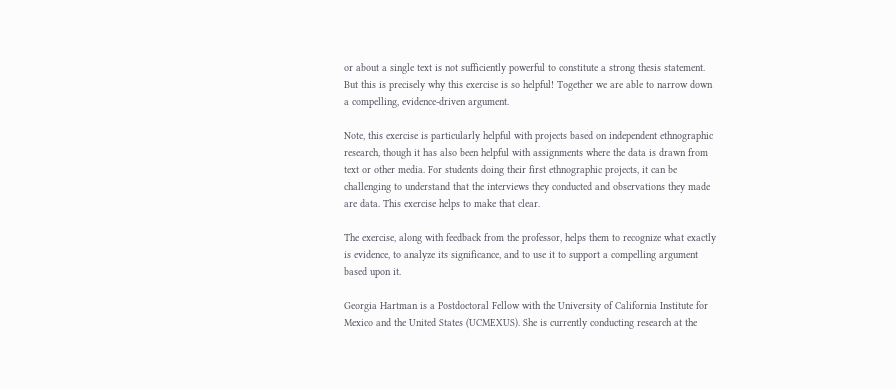or about a single text is not sufficiently powerful to constitute a strong thesis statement. But this is precisely why this exercise is so helpful! Together we are able to narrow down a compelling, evidence-driven argument.

Note, this exercise is particularly helpful with projects based on independent ethnographic research, though it has also been helpful with assignments where the data is drawn from text or other media. For students doing their first ethnographic projects, it can be challenging to understand that the interviews they conducted and observations they made are data. This exercise helps to make that clear.

The exercise, along with feedback from the professor, helps them to recognize what exactly is evidence, to analyze its significance, and to use it to support a compelling argument based upon it.

Georgia Hartman is a Postdoctoral Fellow with the University of California Institute for Mexico and the United States (UCMEXUS). She is currently conducting research at the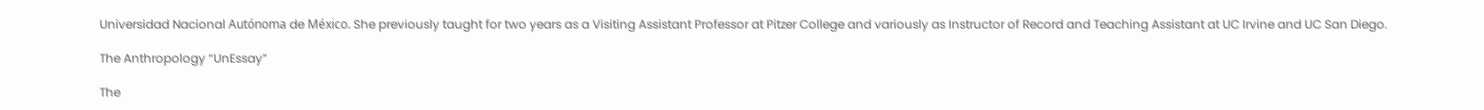Universidad Nacional Autónoma de México. She previously taught for two years as a Visiting Assistant Professor at Pitzer College and variously as Instructor of Record and Teaching Assistant at UC Irvine and UC San Diego.

The Anthropology “UnEssay”

The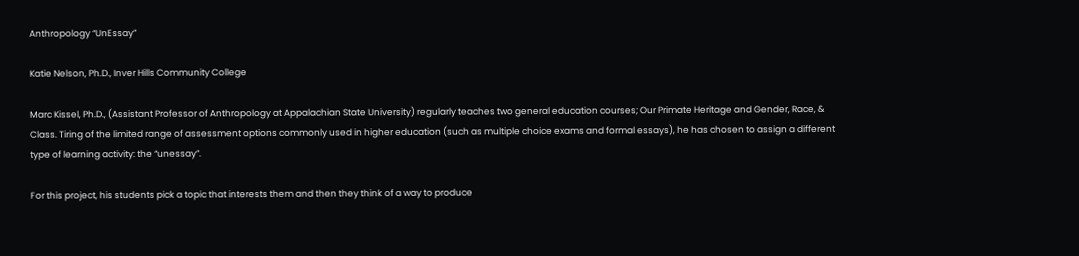Anthropology “UnEssay”

Katie Nelson, Ph.D., Inver Hills Community College

Marc Kissel, Ph.D., (Assistant Professor of Anthropology at Appalachian State University) regularly teaches two general education courses; Our Primate Heritage and Gender, Race, & Class. Tiring of the limited range of assessment options commonly used in higher education (such as multiple choice exams and formal essays), he has chosen to assign a different type of learning activity: the “unessay”.

For this project, his students pick a topic that interests them and then they think of a way to produce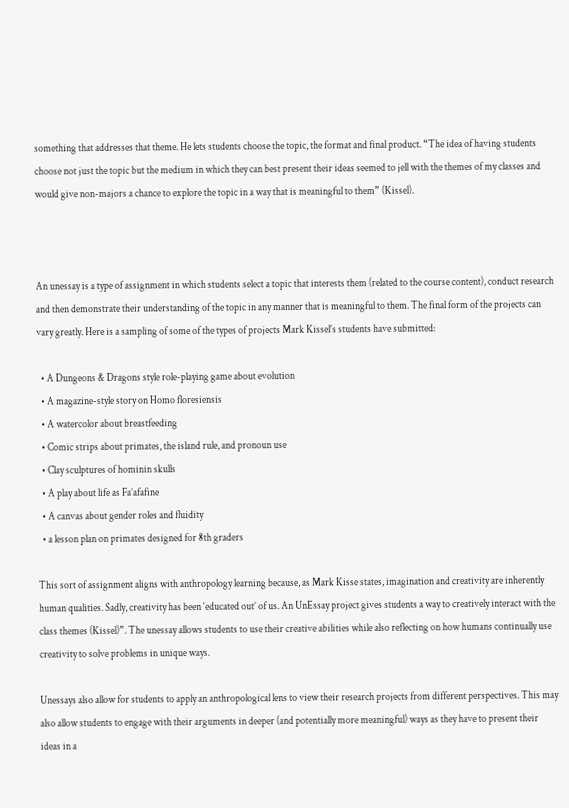something that addresses that theme. He lets students choose the topic, the format and final product. “The idea of having students choose not just the topic but the medium in which they can best present their ideas seemed to jell with the themes of my classes and would give non-majors a chance to explore the topic in a way that is meaningful to them” (Kissel).



An unessay is a type of assignment in which students select a topic that interests them (related to the course content), conduct research and then demonstrate their understanding of the topic in any manner that is meaningful to them. The final form of the projects can vary greatly. Here is a sampling of some of the types of projects Mark Kissel’s students have submitted:

  • A Dungeons & Dragons style role-playing game about evolution
  • A magazine-style story on Homo floresiensis
  • A watercolor about breastfeeding
  • Comic strips about primates, the island rule, and pronoun use
  • Clay sculptures of hominin skulls
  • A play about life as Fa’afafine
  • A canvas about gender roles and fluidity
  • a lesson plan on primates designed for 8th graders

This sort of assignment aligns with anthropology learning because, as Mark Kisse states, imagination and creativity are inherently human qualities. Sadly, creativity has been ‘educated out’ of us. An UnEssay project gives students a way to creatively interact with the class themes (Kissel)”. The unessay allows students to use their creative abilities while also reflecting on how humans continually use creativity to solve problems in unique ways.

Unessays also allow for students to apply an anthropological lens to view their research projects from different perspectives. This may also allow students to engage with their arguments in deeper (and potentially more meaningful) ways as they have to present their ideas in a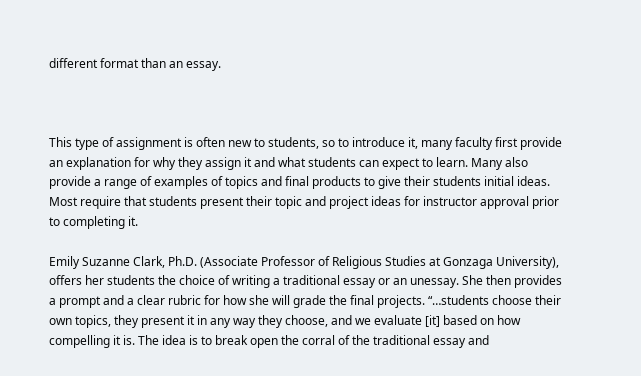different format than an essay.



This type of assignment is often new to students, so to introduce it, many faculty first provide an explanation for why they assign it and what students can expect to learn. Many also provide a range of examples of topics and final products to give their students initial ideas. Most require that students present their topic and project ideas for instructor approval prior to completing it.

Emily Suzanne Clark, Ph.D. (Associate Professor of Religious Studies at Gonzaga University), offers her students the choice of writing a traditional essay or an unessay. She then provides a prompt and a clear rubric for how she will grade the final projects. “…students choose their own topics, they present it in any way they choose, and we evaluate [it] based on how compelling it is. The idea is to break open the corral of the traditional essay and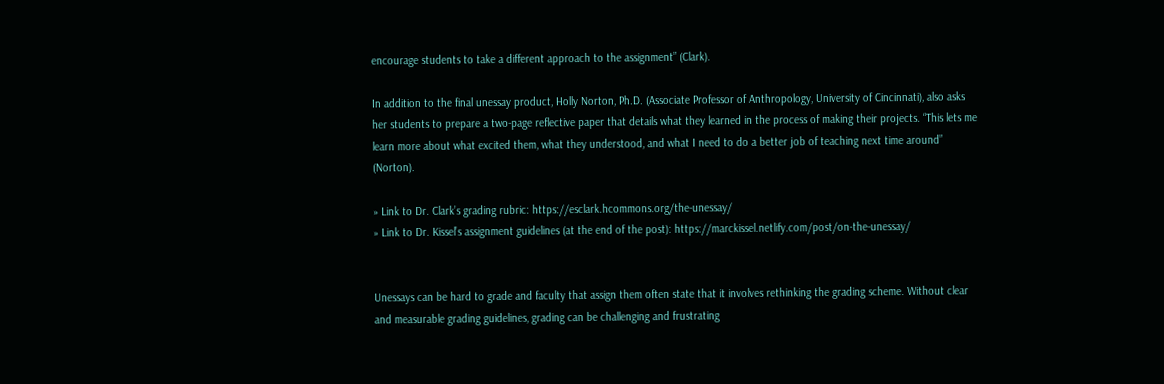encourage students to take a different approach to the assignment” (Clark).

In addition to the final unessay product, Holly Norton, Ph.D. (Associate Professor of Anthropology, University of Cincinnati), also asks her students to prepare a two-page reflective paper that details what they learned in the process of making their projects. “This lets me learn more about what excited them, what they understood, and what I need to do a better job of teaching next time around” (Norton).

» Link to Dr. Clark’s grading rubric: https://esclark.hcommons.org/the-unessay/
» Link to Dr. Kissel’s assignment guidelines (at the end of the post): https://marckissel.netlify.com/post/on-the-unessay/


Unessays can be hard to grade and faculty that assign them often state that it involves rethinking the grading scheme. Without clear and measurable grading guidelines, grading can be challenging and frustrating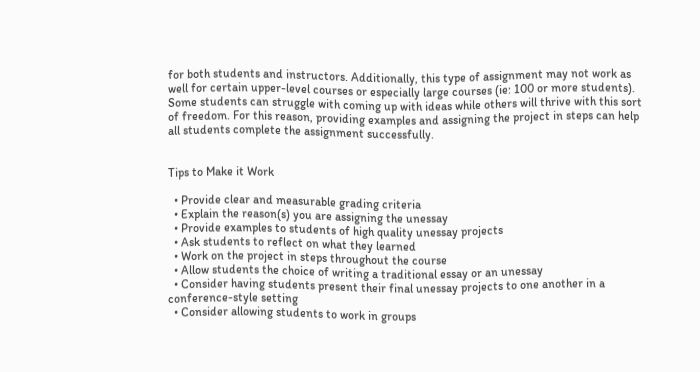for both students and instructors. Additionally, this type of assignment may not work as well for certain upper-level courses or especially large courses (ie: 100 or more students). Some students can struggle with coming up with ideas while others will thrive with this sort of freedom. For this reason, providing examples and assigning the project in steps can help all students complete the assignment successfully.


Tips to Make it Work

  • Provide clear and measurable grading criteria
  • Explain the reason(s) you are assigning the unessay
  • Provide examples to students of high quality unessay projects
  • Ask students to reflect on what they learned
  • Work on the project in steps throughout the course
  • Allow students the choice of writing a traditional essay or an unessay
  • Consider having students present their final unessay projects to one another in a conference-style setting
  • Consider allowing students to work in groups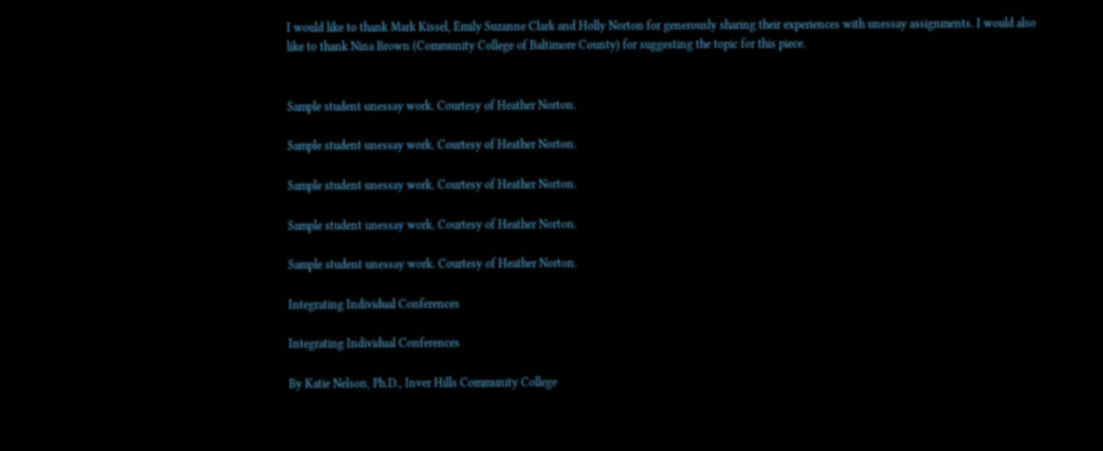I would like to thank Mark Kissel, Emily Suzanne Clark and Holly Norton for generously sharing their experiences with unessay assignments. I would also like to thank Nina Brown (Community College of Baltimore County) for suggesting the topic for this piece.


Sample student unessay work. Courtesy of Heather Norton.

Sample student unessay work. Courtesy of Heather Norton.

Sample student unessay work. Courtesy of Heather Norton.

Sample student unessay work. Courtesy of Heather Norton.

Sample student unessay work. Courtesy of Heather Norton.

Integrating Individual Conferences

Integrating Individual Conferences

By Katie Nelson, Ph.D., Inver Hills Community College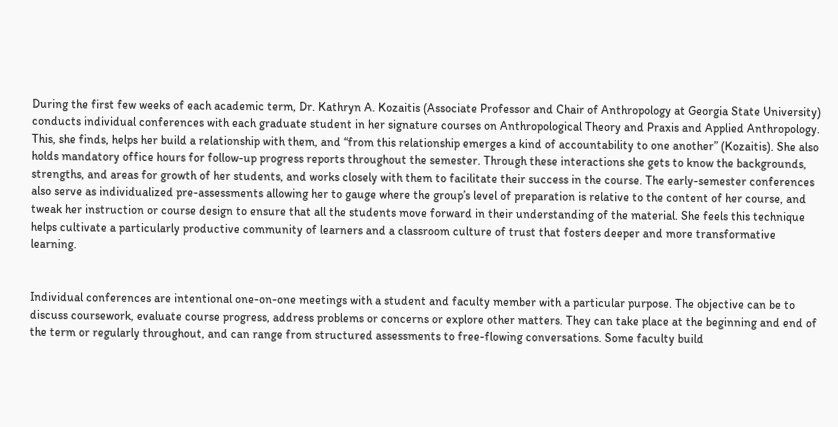During the first few weeks of each academic term, Dr. Kathryn A. Kozaitis (Associate Professor and Chair of Anthropology at Georgia State University) conducts individual conferences with each graduate student in her signature courses on Anthropological Theory and Praxis and Applied Anthropology. This, she finds, helps her build a relationship with them, and “from this relationship emerges a kind of accountability to one another” (Kozaitis). She also holds mandatory office hours for follow-up progress reports throughout the semester. Through these interactions she gets to know the backgrounds, strengths, and areas for growth of her students, and works closely with them to facilitate their success in the course. The early-semester conferences also serve as individualized pre-assessments allowing her to gauge where the group’s level of preparation is relative to the content of her course, and tweak her instruction or course design to ensure that all the students move forward in their understanding of the material. She feels this technique helps cultivate a particularly productive community of learners and a classroom culture of trust that fosters deeper and more transformative learning.


Individual conferences are intentional one-on-one meetings with a student and faculty member with a particular purpose. The objective can be to discuss coursework, evaluate course progress, address problems or concerns or explore other matters. They can take place at the beginning and end of the term or regularly throughout, and can range from structured assessments to free-flowing conversations. Some faculty build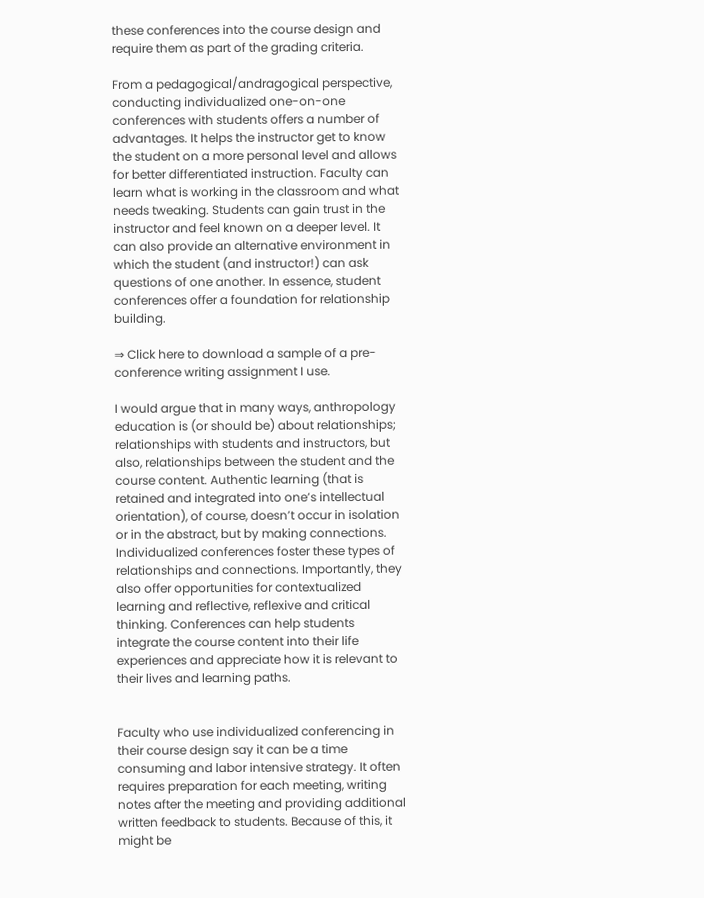these conferences into the course design and require them as part of the grading criteria.

From a pedagogical/andragogical perspective, conducting individualized one-on-one conferences with students offers a number of advantages. It helps the instructor get to know the student on a more personal level and allows for better differentiated instruction. Faculty can learn what is working in the classroom and what needs tweaking. Students can gain trust in the instructor and feel known on a deeper level. It can also provide an alternative environment in which the student (and instructor!) can ask questions of one another. In essence, student conferences offer a foundation for relationship building.

⇒ Click here to download a sample of a pre-conference writing assignment I use.

I would argue that in many ways, anthropology education is (or should be) about relationships; relationships with students and instructors, but also, relationships between the student and the course content. Authentic learning (that is retained and integrated into one’s intellectual orientation), of course, doesn’t occur in isolation or in the abstract, but by making connections. Individualized conferences foster these types of relationships and connections. Importantly, they also offer opportunities for contextualized learning and reflective, reflexive and critical thinking. Conferences can help students integrate the course content into their life experiences and appreciate how it is relevant to their lives and learning paths.


Faculty who use individualized conferencing in their course design say it can be a time consuming and labor intensive strategy. It often requires preparation for each meeting, writing notes after the meeting and providing additional written feedback to students. Because of this, it might be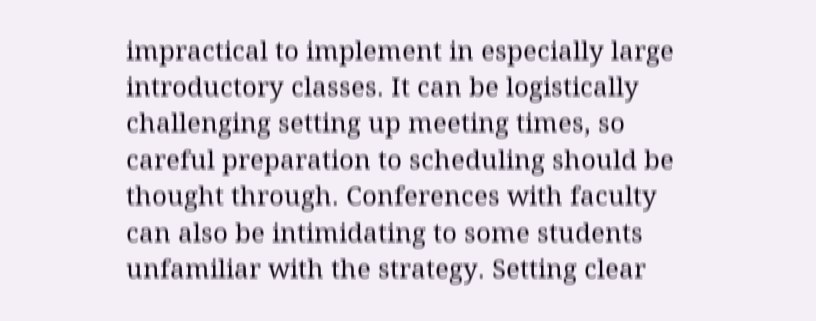impractical to implement in especially large introductory classes. It can be logistically challenging setting up meeting times, so careful preparation to scheduling should be thought through. Conferences with faculty can also be intimidating to some students unfamiliar with the strategy. Setting clear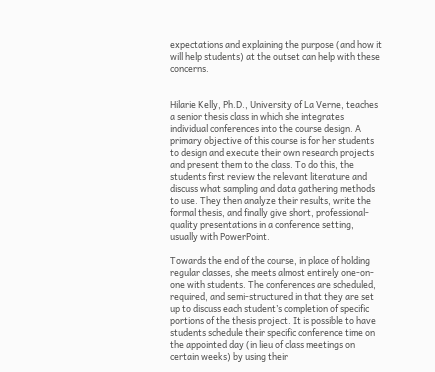expectations and explaining the purpose (and how it will help students) at the outset can help with these concerns.


Hilarie Kelly, Ph.D., University of La Verne, teaches a senior thesis class in which she integrates individual conferences into the course design. A primary objective of this course is for her students to design and execute their own research projects and present them to the class. To do this, the students first review the relevant literature and discuss what sampling and data gathering methods to use. They then analyze their results, write the formal thesis, and finally give short, professional-quality presentations in a conference setting, usually with PowerPoint.

Towards the end of the course, in place of holding regular classes, she meets almost entirely one-on-one with students. The conferences are scheduled, required, and semi-structured in that they are set up to discuss each student’s completion of specific portions of the thesis project. It is possible to have students schedule their specific conference time on the appointed day (in lieu of class meetings on certain weeks) by using their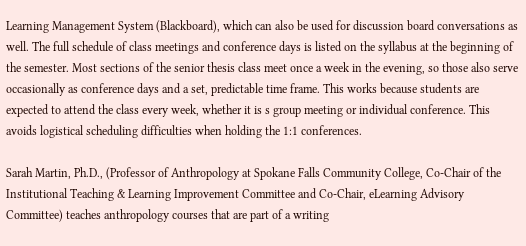Learning Management System (Blackboard), which can also be used for discussion board conversations as well. The full schedule of class meetings and conference days is listed on the syllabus at the beginning of the semester. Most sections of the senior thesis class meet once a week in the evening, so those also serve occasionally as conference days and a set, predictable time frame. This works because students are expected to attend the class every week, whether it is s group meeting or individual conference. This avoids logistical scheduling difficulties when holding the 1:1 conferences.

Sarah Martin, Ph.D., (Professor of Anthropology at Spokane Falls Community College, Co-Chair of the Institutional Teaching & Learning Improvement Committee and Co-Chair, eLearning Advisory Committee) teaches anthropology courses that are part of a writing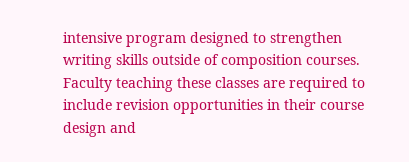intensive program designed to strengthen writing skills outside of composition courses. Faculty teaching these classes are required to include revision opportunities in their course design and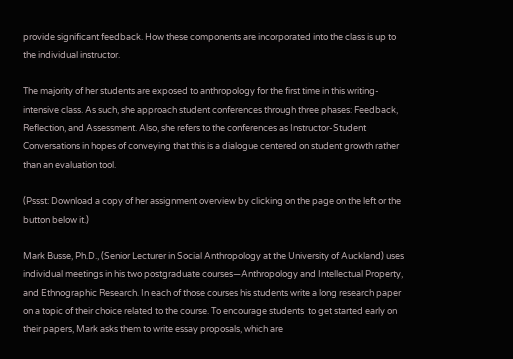provide significant feedback. How these components are incorporated into the class is up to the individual instructor.

The majority of her students are exposed to anthropology for the first time in this writing-intensive class. As such, she approach student conferences through three phases: Feedback, Reflection, and Assessment. Also, she refers to the conferences as Instructor-Student Conversations in hopes of conveying that this is a dialogue centered on student growth rather than an evaluation tool.

(Pssst: Download a copy of her assignment overview by clicking on the page on the left or the button below it.)

Mark Busse, Ph.D., (Senior Lecturer in Social Anthropology at the University of Auckland) uses individual meetings in his two postgraduate courses—Anthropology and Intellectual Property, and Ethnographic Research. In each of those courses his students write a long research paper on a topic of their choice related to the course. To encourage students  to get started early on their papers, Mark asks them to write essay proposals, which are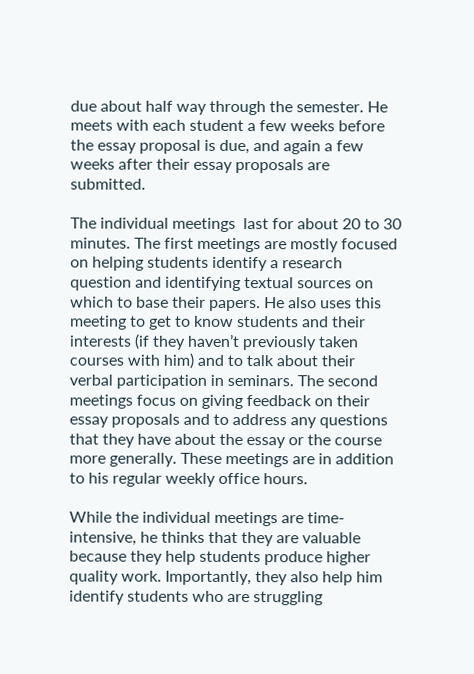due about half way through the semester. He meets with each student a few weeks before the essay proposal is due, and again a few weeks after their essay proposals are submitted.

The individual meetings  last for about 20 to 30 minutes. The first meetings are mostly focused on helping students identify a research question and identifying textual sources on which to base their papers. He also uses this meeting to get to know students and their interests (if they haven’t previously taken courses with him) and to talk about their verbal participation in seminars. The second meetings focus on giving feedback on their essay proposals and to address any questions that they have about the essay or the course more generally. These meetings are in addition to his regular weekly office hours.

While the individual meetings are time-intensive, he thinks that they are valuable because they help students produce higher quality work. Importantly, they also help him identify students who are struggling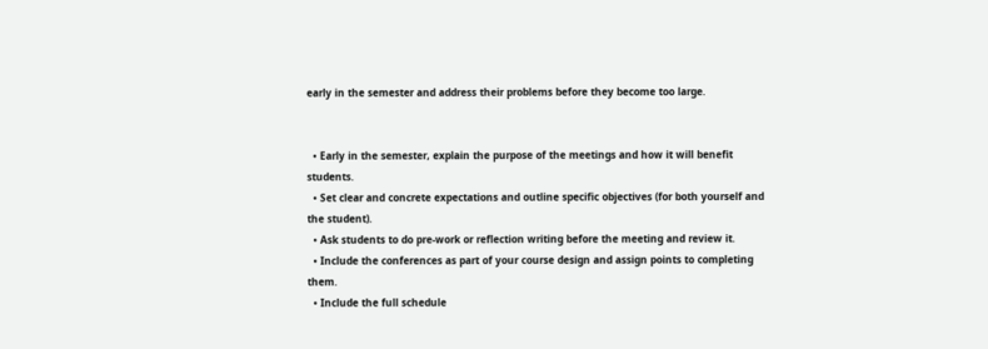early in the semester and address their problems before they become too large.


  • Early in the semester, explain the purpose of the meetings and how it will benefit students.
  • Set clear and concrete expectations and outline specific objectives (for both yourself and the student).
  • Ask students to do pre-work or reflection writing before the meeting and review it.
  • Include the conferences as part of your course design and assign points to completing them.
  • Include the full schedule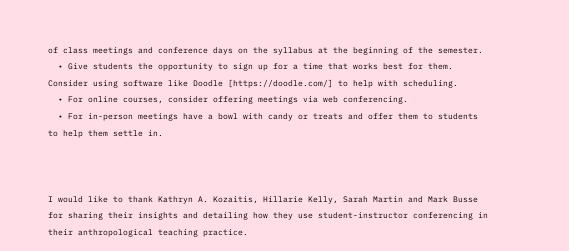of class meetings and conference days on the syllabus at the beginning of the semester.
  • Give students the opportunity to sign up for a time that works best for them. Consider using software like Doodle [https://doodle.com/] to help with scheduling.
  • For online courses, consider offering meetings via web conferencing.
  • For in-person meetings have a bowl with candy or treats and offer them to students to help them settle in.



I would like to thank Kathryn A. Kozaitis, Hillarie Kelly, Sarah Martin and Mark Busse for sharing their insights and detailing how they use student-instructor conferencing in their anthropological teaching practice.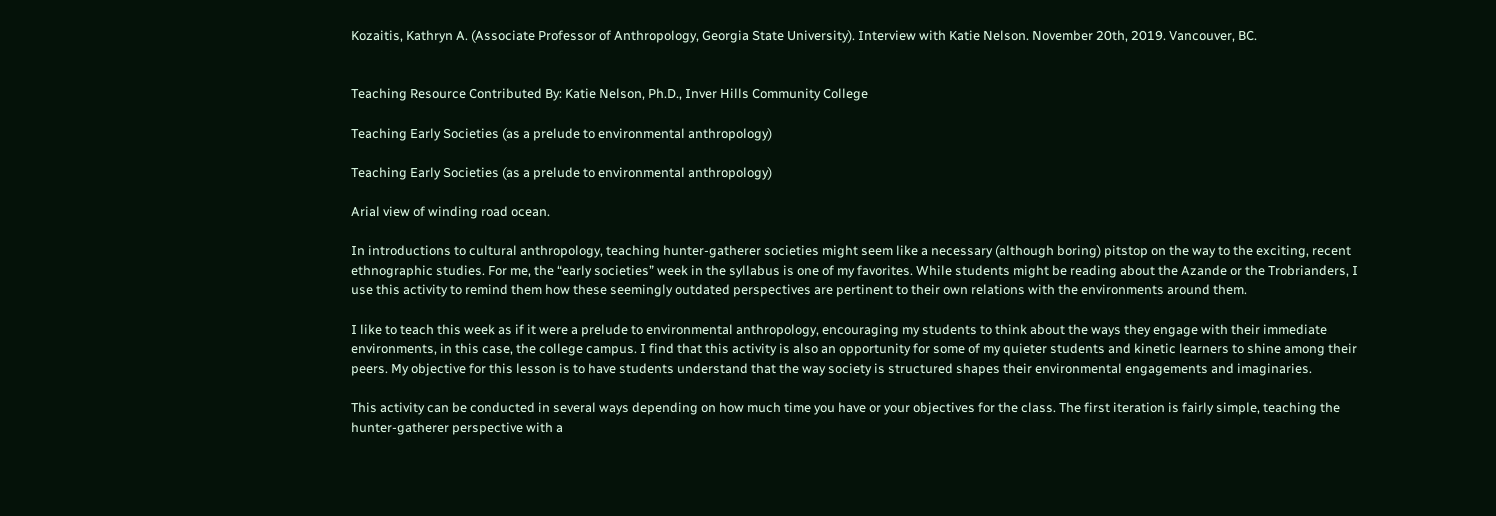Kozaitis, Kathryn A. (Associate Professor of Anthropology, Georgia State University). Interview with Katie Nelson. November 20th, 2019. Vancouver, BC.


Teaching Resource Contributed By: Katie Nelson, Ph.D., Inver Hills Community College

Teaching Early Societies (as a prelude to environmental anthropology)

Teaching Early Societies (as a prelude to environmental anthropology)

Arial view of winding road ocean.

In introductions to cultural anthropology, teaching hunter-gatherer societies might seem like a necessary (although boring) pitstop on the way to the exciting, recent ethnographic studies. For me, the “early societies” week in the syllabus is one of my favorites. While students might be reading about the Azande or the Trobrianders, I use this activity to remind them how these seemingly outdated perspectives are pertinent to their own relations with the environments around them.

I like to teach this week as if it were a prelude to environmental anthropology, encouraging my students to think about the ways they engage with their immediate environments, in this case, the college campus. I find that this activity is also an opportunity for some of my quieter students and kinetic learners to shine among their peers. My objective for this lesson is to have students understand that the way society is structured shapes their environmental engagements and imaginaries.

This activity can be conducted in several ways depending on how much time you have or your objectives for the class. The first iteration is fairly simple, teaching the hunter-gatherer perspective with a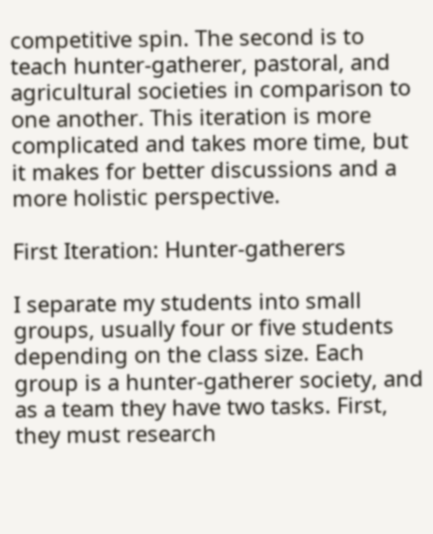competitive spin. The second is to teach hunter-gatherer, pastoral, and agricultural societies in comparison to one another. This iteration is more complicated and takes more time, but it makes for better discussions and a more holistic perspective.

First Iteration: Hunter-gatherers

I separate my students into small groups, usually four or five students depending on the class size. Each group is a hunter-gatherer society, and as a team they have two tasks. First, they must research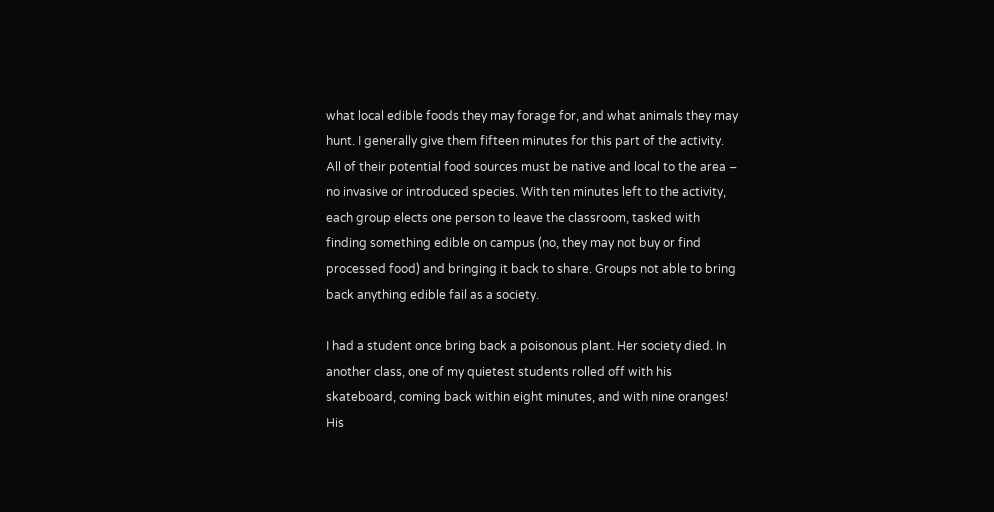what local edible foods they may forage for, and what animals they may hunt. I generally give them fifteen minutes for this part of the activity. All of their potential food sources must be native and local to the area – no invasive or introduced species. With ten minutes left to the activity, each group elects one person to leave the classroom, tasked with finding something edible on campus (no, they may not buy or find processed food) and bringing it back to share. Groups not able to bring back anything edible fail as a society.

I had a student once bring back a poisonous plant. Her society died. In another class, one of my quietest students rolled off with his skateboard, coming back within eight minutes, and with nine oranges! His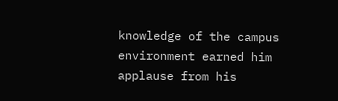knowledge of the campus environment earned him applause from his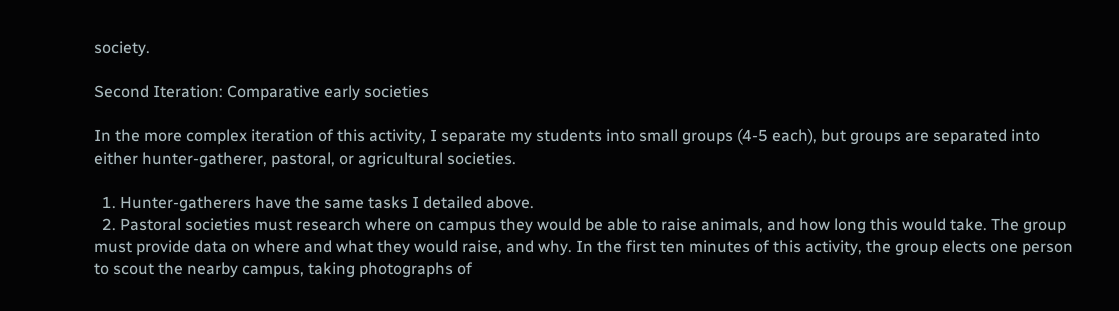society.

Second Iteration: Comparative early societies

In the more complex iteration of this activity, I separate my students into small groups (4-5 each), but groups are separated into either hunter-gatherer, pastoral, or agricultural societies.

  1. Hunter-gatherers have the same tasks I detailed above.
  2. Pastoral societies must research where on campus they would be able to raise animals, and how long this would take. The group must provide data on where and what they would raise, and why. In the first ten minutes of this activity, the group elects one person to scout the nearby campus, taking photographs of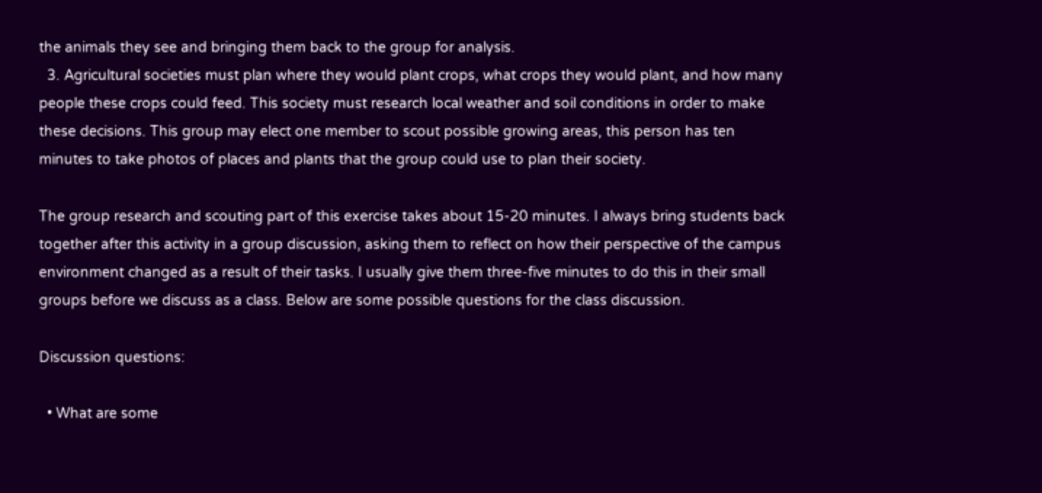the animals they see and bringing them back to the group for analysis.
  3. Agricultural societies must plan where they would plant crops, what crops they would plant, and how many people these crops could feed. This society must research local weather and soil conditions in order to make these decisions. This group may elect one member to scout possible growing areas, this person has ten minutes to take photos of places and plants that the group could use to plan their society.

The group research and scouting part of this exercise takes about 15-20 minutes. I always bring students back together after this activity in a group discussion, asking them to reflect on how their perspective of the campus environment changed as a result of their tasks. I usually give them three-five minutes to do this in their small groups before we discuss as a class. Below are some possible questions for the class discussion.

Discussion questions:

  • What are some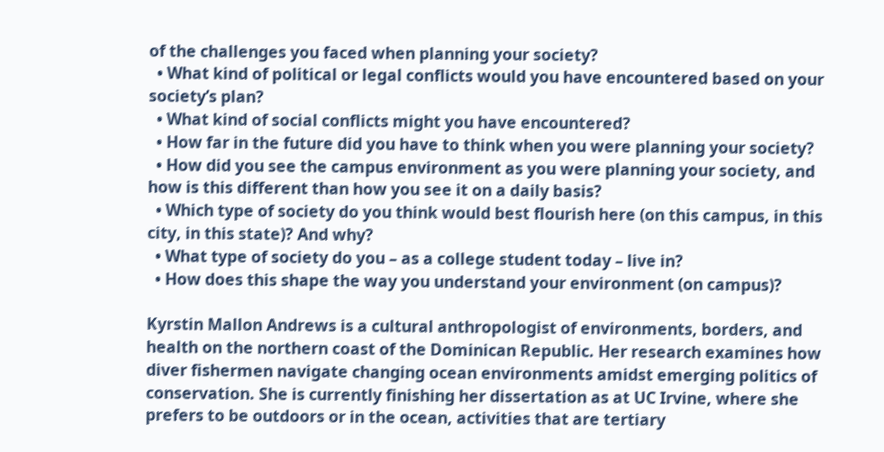of the challenges you faced when planning your society?
  • What kind of political or legal conflicts would you have encountered based on your society’s plan?
  • What kind of social conflicts might you have encountered?
  • How far in the future did you have to think when you were planning your society?
  • How did you see the campus environment as you were planning your society, and how is this different than how you see it on a daily basis?
  • Which type of society do you think would best flourish here (on this campus, in this city, in this state)? And why?
  • What type of society do you – as a college student today – live in?
  • How does this shape the way you understand your environment (on campus)?

Kyrstin Mallon Andrews is a cultural anthropologist of environments, borders, and health on the northern coast of the Dominican Republic. Her research examines how diver fishermen navigate changing ocean environments amidst emerging politics of conservation. She is currently finishing her dissertation as at UC Irvine, where she prefers to be outdoors or in the ocean, activities that are tertiary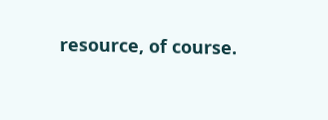resource, of course.